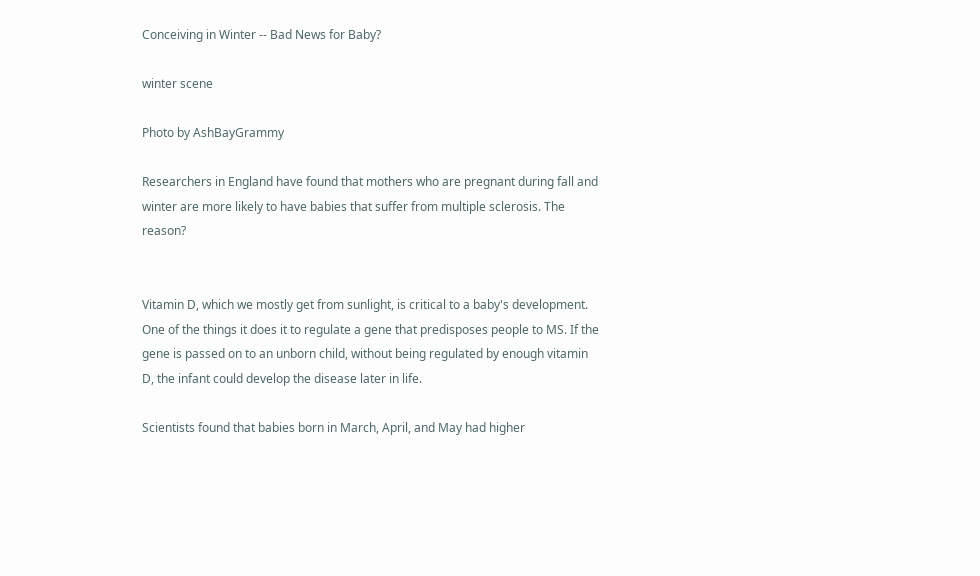Conceiving in Winter -- Bad News for Baby?

winter scene

Photo by AshBayGrammy

Researchers in England have found that mothers who are pregnant during fall and winter are more likely to have babies that suffer from multiple sclerosis. The reason?


Vitamin D, which we mostly get from sunlight, is critical to a baby's development. One of the things it does it to regulate a gene that predisposes people to MS. If the gene is passed on to an unborn child, without being regulated by enough vitamin D, the infant could develop the disease later in life.

Scientists found that babies born in March, April, and May had higher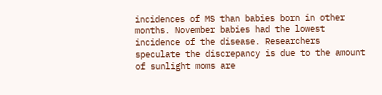incidences of MS than babies born in other months. November babies had the lowest incidence of the disease. Researchers speculate the discrepancy is due to the amount of sunlight moms are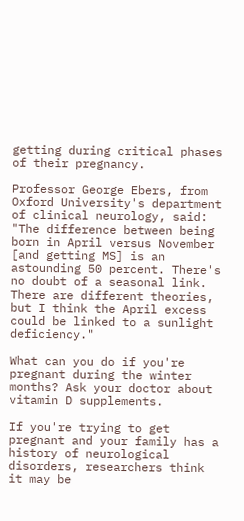getting during critical phases of their pregnancy.

Professor George Ebers, from Oxford University's department of clinical neurology, said: "The difference between being born in April versus November [and getting MS] is an astounding 50 percent. There's no doubt of a seasonal link. There are different theories, but I think the April excess could be linked to a sunlight deficiency."

What can you do if you're pregnant during the winter months? Ask your doctor about vitamin D supplements.

If you're trying to get pregnant and your family has a history of neurological disorders, researchers think it may be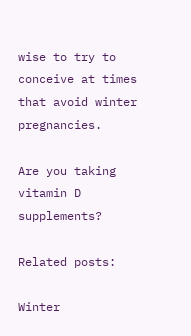wise to try to conceive at times that avoid winter pregnancies.

Are you taking vitamin D supplements?

Related posts:

Winter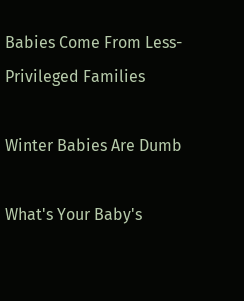Babies Come From Less-Privileged Families

Winter Babies Are Dumb

What's Your Baby's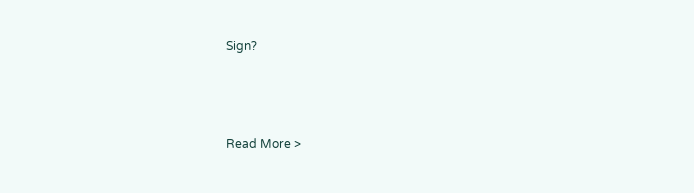Sign?



Read More >